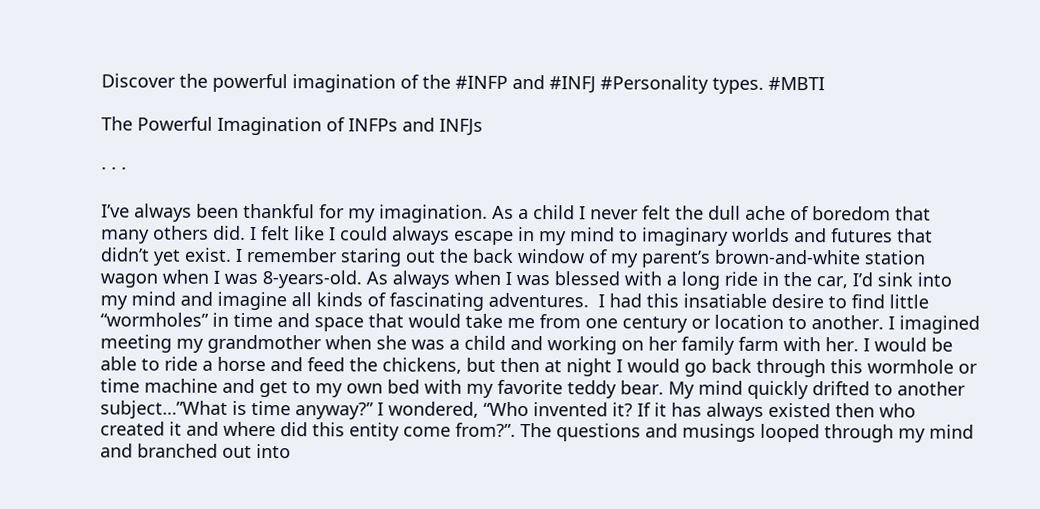Discover the powerful imagination of the #INFP and #INFJ #Personality types. #MBTI

The Powerful Imagination of INFPs and INFJs

· · ·

I’ve always been thankful for my imagination. As a child I never felt the dull ache of boredom that many others did. I felt like I could always escape in my mind to imaginary worlds and futures that didn’t yet exist. I remember staring out the back window of my parent’s brown-and-white station wagon when I was 8-years-old. As always when I was blessed with a long ride in the car, I’d sink into my mind and imagine all kinds of fascinating adventures.  I had this insatiable desire to find little “wormholes” in time and space that would take me from one century or location to another. I imagined meeting my grandmother when she was a child and working on her family farm with her. I would be able to ride a horse and feed the chickens, but then at night I would go back through this wormhole or time machine and get to my own bed with my favorite teddy bear. My mind quickly drifted to another subject…”What is time anyway?” I wondered, “Who invented it? If it has always existed then who created it and where did this entity come from?”. The questions and musings looped through my mind and branched out into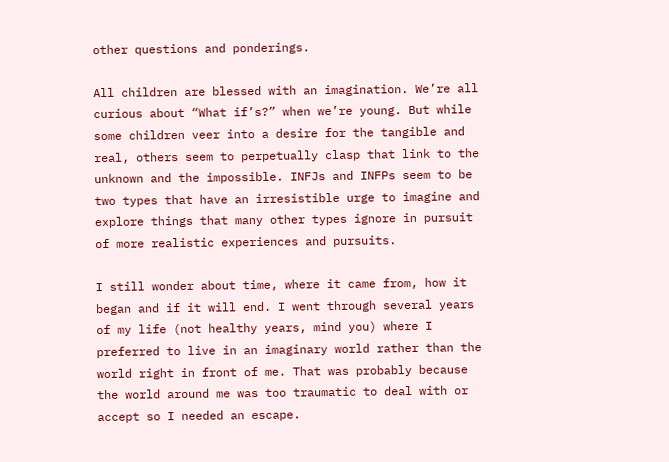other questions and ponderings.

All children are blessed with an imagination. We’re all curious about “What if’s?” when we’re young. But while some children veer into a desire for the tangible and real, others seem to perpetually clasp that link to the unknown and the impossible. INFJs and INFPs seem to be two types that have an irresistible urge to imagine and explore things that many other types ignore in pursuit of more realistic experiences and pursuits.

I still wonder about time, where it came from, how it began and if it will end. I went through several years of my life (not healthy years, mind you) where I preferred to live in an imaginary world rather than the world right in front of me. That was probably because the world around me was too traumatic to deal with or accept so I needed an escape.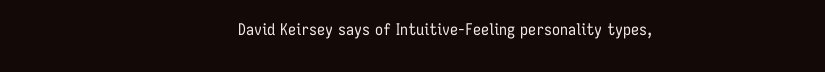David Keirsey says of Intuitive-Feeling personality types,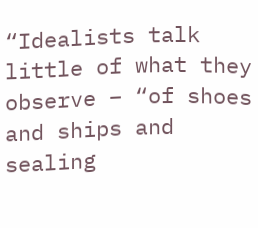“Idealists talk little of what they observe – “of shoes and ships and sealing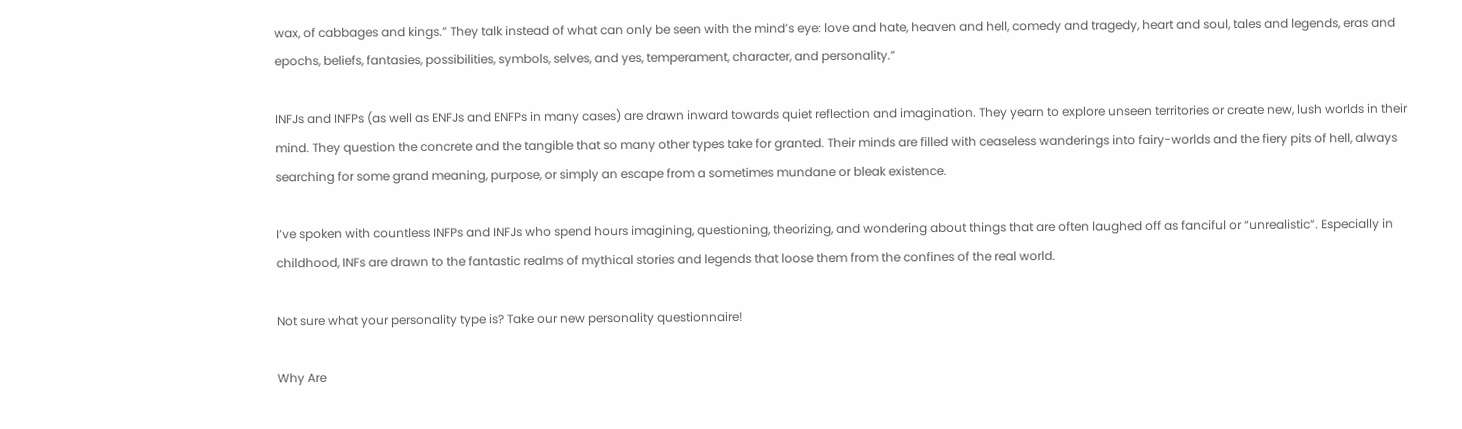wax, of cabbages and kings.” They talk instead of what can only be seen with the mind’s eye: love and hate, heaven and hell, comedy and tragedy, heart and soul, tales and legends, eras and epochs, beliefs, fantasies, possibilities, symbols, selves, and yes, temperament, character, and personality.”

INFJs and INFPs (as well as ENFJs and ENFPs in many cases) are drawn inward towards quiet reflection and imagination. They yearn to explore unseen territories or create new, lush worlds in their mind. They question the concrete and the tangible that so many other types take for granted. Their minds are filled with ceaseless wanderings into fairy-worlds and the fiery pits of hell, always searching for some grand meaning, purpose, or simply an escape from a sometimes mundane or bleak existence.

I’ve spoken with countless INFPs and INFJs who spend hours imagining, questioning, theorizing, and wondering about things that are often laughed off as fanciful or “unrealistic”. Especially in childhood, INFs are drawn to the fantastic realms of mythical stories and legends that loose them from the confines of the real world.

Not sure what your personality type is? Take our new personality questionnaire!

Why Are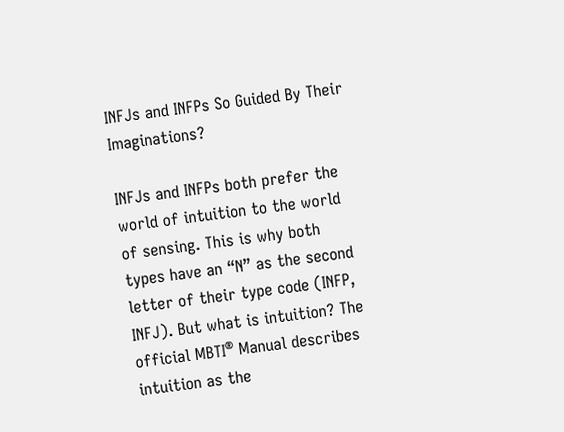INFJs and INFPs So Guided By Their Imaginations?

INFJs and INFPs both prefer the world of intuition to the world of sensing. This is why both types have an “N” as the second letter of their type code (INFP, INFJ). But what is intuition? The official MBTI® Manual describes intuition as the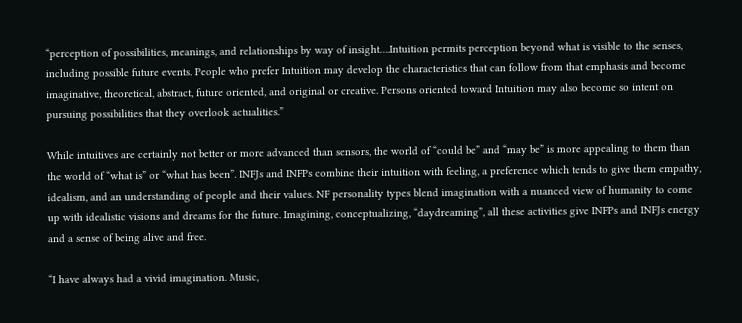“perception of possibilities, meanings, and relationships by way of insight….Intuition permits perception beyond what is visible to the senses, including possible future events. People who prefer Intuition may develop the characteristics that can follow from that emphasis and become imaginative, theoretical, abstract, future oriented, and original or creative. Persons oriented toward Intuition may also become so intent on pursuing possibilities that they overlook actualities.”

While intuitives are certainly not better or more advanced than sensors, the world of “could be” and “may be” is more appealing to them than the world of “what is” or “what has been”. INFJs and INFPs combine their intuition with feeling, a preference which tends to give them empathy, idealism, and an understanding of people and their values. NF personality types blend imagination with a nuanced view of humanity to come up with idealistic visions and dreams for the future. Imagining, conceptualizing, “daydreaming”, all these activities give INFPs and INFJs energy and a sense of being alive and free.

“I have always had a vivid imagination. Music,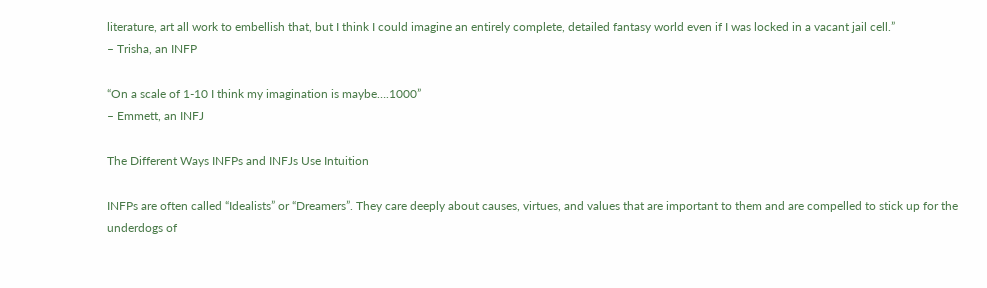literature, art all work to embellish that, but I think I could imagine an entirely complete, detailed fantasy world even if I was locked in a vacant jail cell.”
– Trisha, an INFP

“On a scale of 1-10 I think my imagination is maybe….1000”
– Emmett, an INFJ

The Different Ways INFPs and INFJs Use Intuition

INFPs are often called “Idealists” or “Dreamers”. They care deeply about causes, virtues, and values that are important to them and are compelled to stick up for the underdogs of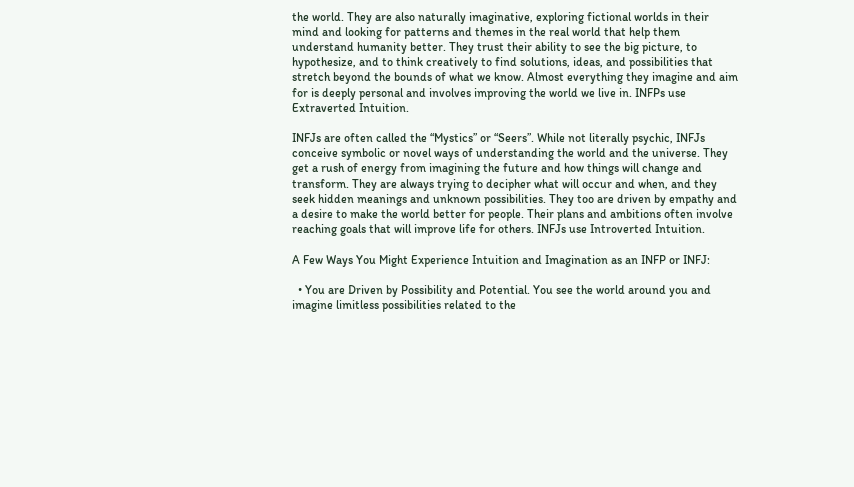the world. They are also naturally imaginative, exploring fictional worlds in their mind and looking for patterns and themes in the real world that help them understand humanity better. They trust their ability to see the big picture, to hypothesize, and to think creatively to find solutions, ideas, and possibilities that stretch beyond the bounds of what we know. Almost everything they imagine and aim for is deeply personal and involves improving the world we live in. INFPs use Extraverted Intuition.

INFJs are often called the “Mystics” or “Seers”. While not literally psychic, INFJs conceive symbolic or novel ways of understanding the world and the universe. They get a rush of energy from imagining the future and how things will change and transform. They are always trying to decipher what will occur and when, and they seek hidden meanings and unknown possibilities. They too are driven by empathy and a desire to make the world better for people. Their plans and ambitions often involve reaching goals that will improve life for others. INFJs use Introverted Intuition.

A Few Ways You Might Experience Intuition and Imagination as an INFP or INFJ:

  • You are Driven by Possibility and Potential. You see the world around you and imagine limitless possibilities related to the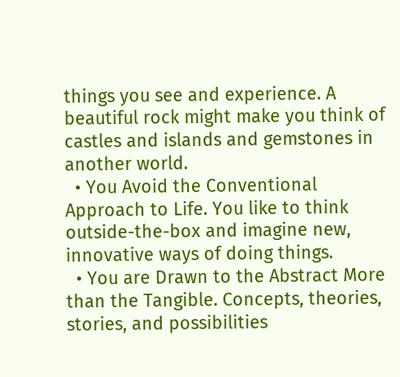things you see and experience. A beautiful rock might make you think of castles and islands and gemstones in another world.
  • You Avoid the Conventional Approach to Life. You like to think outside-the-box and imagine new, innovative ways of doing things.
  • You are Drawn to the Abstract More than the Tangible. Concepts, theories, stories, and possibilities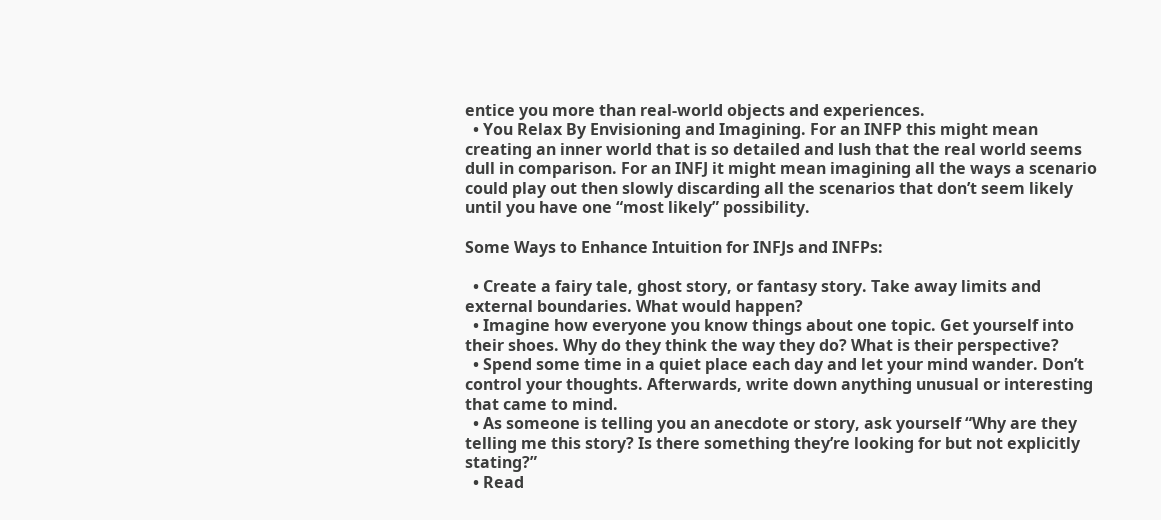entice you more than real-world objects and experiences.
  • You Relax By Envisioning and Imagining. For an INFP this might mean creating an inner world that is so detailed and lush that the real world seems dull in comparison. For an INFJ it might mean imagining all the ways a scenario could play out then slowly discarding all the scenarios that don’t seem likely until you have one “most likely” possibility.

Some Ways to Enhance Intuition for INFJs and INFPs:

  • Create a fairy tale, ghost story, or fantasy story. Take away limits and external boundaries. What would happen?
  • Imagine how everyone you know things about one topic. Get yourself into their shoes. Why do they think the way they do? What is their perspective?
  • Spend some time in a quiet place each day and let your mind wander. Don’t control your thoughts. Afterwards, write down anything unusual or interesting that came to mind.
  • As someone is telling you an anecdote or story, ask yourself “Why are they telling me this story? Is there something they’re looking for but not explicitly stating?”
  • Read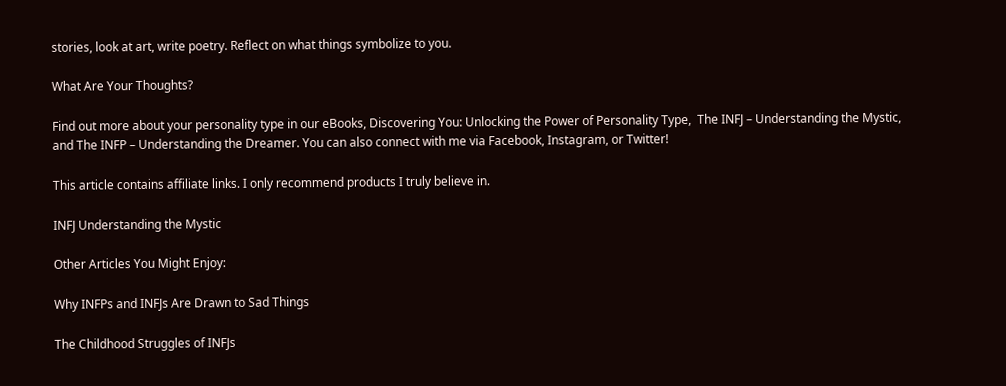stories, look at art, write poetry. Reflect on what things symbolize to you.

What Are Your Thoughts?

Find out more about your personality type in our eBooks, Discovering You: Unlocking the Power of Personality Type,  The INFJ – Understanding the Mystic, and The INFP – Understanding the Dreamer. You can also connect with me via Facebook, Instagram, or Twitter!

This article contains affiliate links. I only recommend products I truly believe in.

INFJ Understanding the Mystic

Other Articles You Might Enjoy:

Why INFPs and INFJs Are Drawn to Sad Things

The Childhood Struggles of INFJs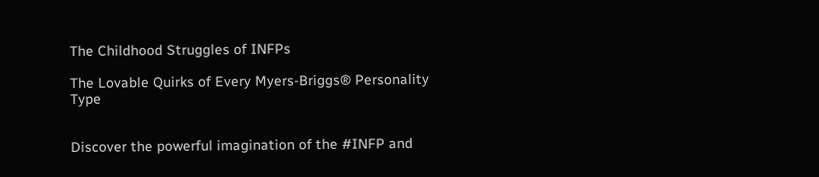The Childhood Struggles of INFPs

The Lovable Quirks of Every Myers-Briggs® Personality Type


Discover the powerful imagination of the #INFP and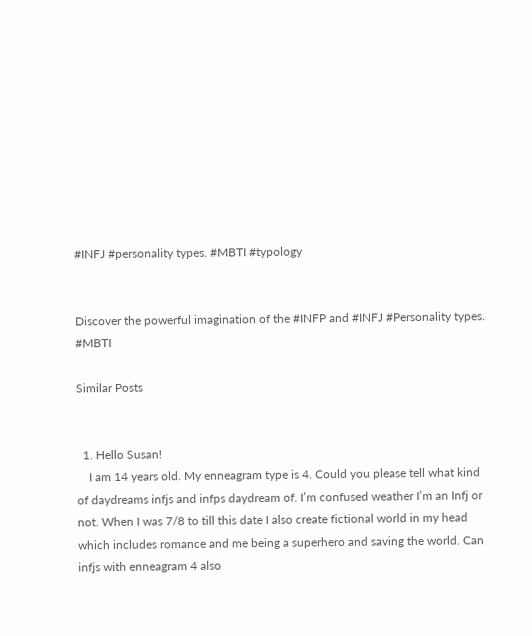#INFJ #personality types. #MBTI #typology


Discover the powerful imagination of the #INFP and #INFJ #Personality types. #MBTI

Similar Posts


  1. Hello Susan!
    I am 14 years old. My enneagram type is 4. Could you please tell what kind of daydreams infjs and infps daydream of. I’m confused weather I’m an Infj or not. When I was 7/8 to till this date I also create fictional world in my head which includes romance and me being a superhero and saving the world. Can infjs with enneagram 4 also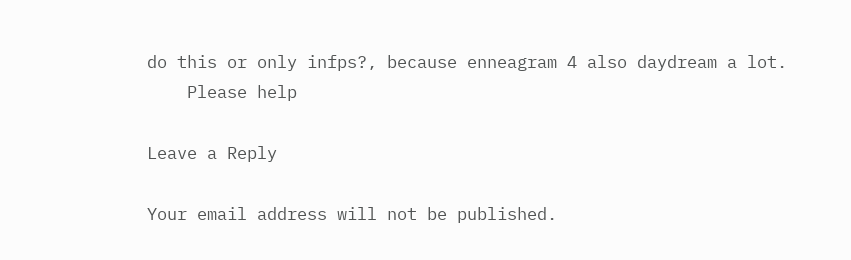do this or only infps?, because enneagram 4 also daydream a lot.
    Please help

Leave a Reply

Your email address will not be published.